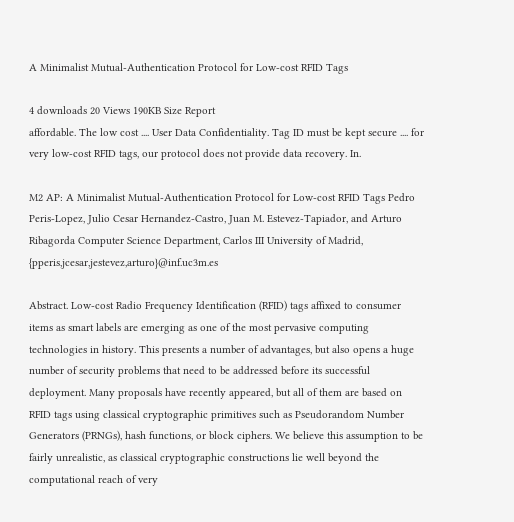A Minimalist Mutual-Authentication Protocol for Low-cost RFID Tags

4 downloads 20 Views 190KB Size Report
affordable. The low cost .... User Data Confidentiality. Tag ID must be kept secure .... for very low-cost RFID tags, our protocol does not provide data recovery. In.

M2 AP: A Minimalist Mutual-Authentication Protocol for Low-cost RFID Tags Pedro Peris-Lopez, Julio Cesar Hernandez-Castro, Juan M. Estevez-Tapiador, and Arturo Ribagorda Computer Science Department, Carlos III University of Madrid, {pperis,jcesar,jestevez,arturo}@inf.uc3m.es

Abstract. Low-cost Radio Frequency Identification (RFID) tags affixed to consumer items as smart labels are emerging as one of the most pervasive computing technologies in history. This presents a number of advantages, but also opens a huge number of security problems that need to be addressed before its successful deployment. Many proposals have recently appeared, but all of them are based on RFID tags using classical cryptographic primitives such as Pseudorandom Number Generators (PRNGs), hash functions, or block ciphers. We believe this assumption to be fairly unrealistic, as classical cryptographic constructions lie well beyond the computational reach of very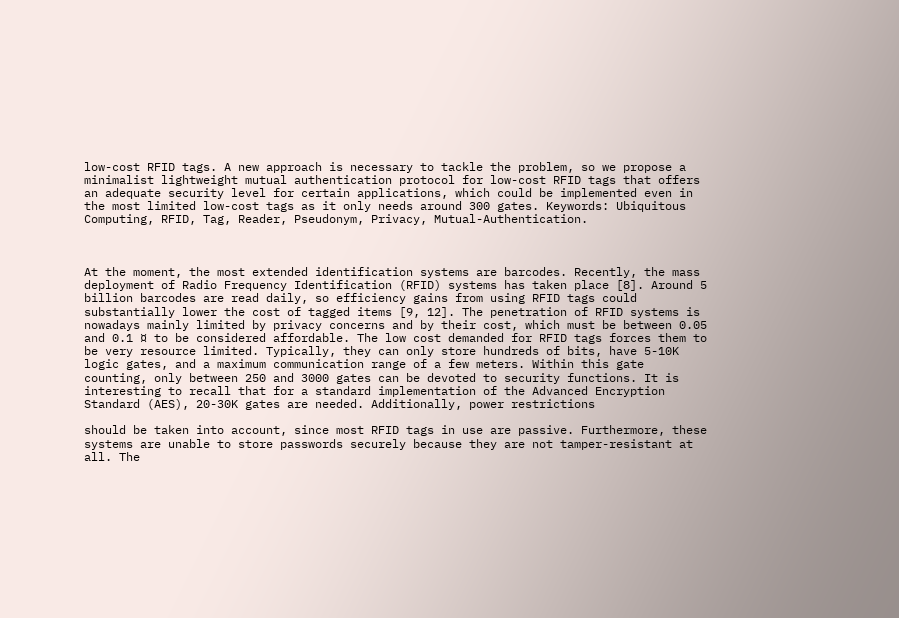low-cost RFID tags. A new approach is necessary to tackle the problem, so we propose a minimalist lightweight mutual authentication protocol for low-cost RFID tags that offers an adequate security level for certain applications, which could be implemented even in the most limited low-cost tags as it only needs around 300 gates. Keywords: Ubiquitous Computing, RFID, Tag, Reader, Pseudonym, Privacy, Mutual-Authentication.



At the moment, the most extended identification systems are barcodes. Recently, the mass deployment of Radio Frequency Identification (RFID) systems has taken place [8]. Around 5 billion barcodes are read daily, so efficiency gains from using RFID tags could substantially lower the cost of tagged items [9, 12]. The penetration of RFID systems is nowadays mainly limited by privacy concerns and by their cost, which must be between 0.05 and 0.1 ¤ to be considered affordable. The low cost demanded for RFID tags forces them to be very resource limited. Typically, they can only store hundreds of bits, have 5-10K logic gates, and a maximum communication range of a few meters. Within this gate counting, only between 250 and 3000 gates can be devoted to security functions. It is interesting to recall that for a standard implementation of the Advanced Encryption Standard (AES), 20-30K gates are needed. Additionally, power restrictions

should be taken into account, since most RFID tags in use are passive. Furthermore, these systems are unable to store passwords securely because they are not tamper-resistant at all. The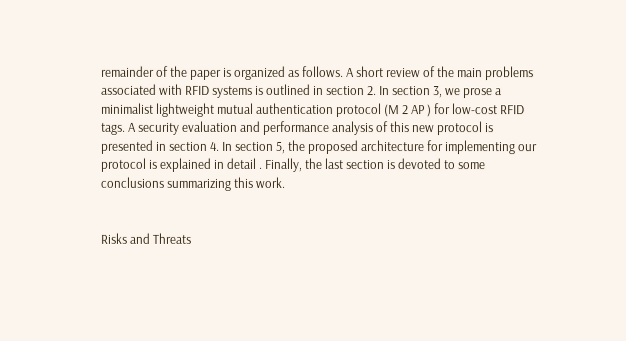remainder of the paper is organized as follows. A short review of the main problems associated with RFID systems is outlined in section 2. In section 3, we prose a minimalist lightweight mutual authentication protocol (M 2 AP ) for low-cost RFID tags. A security evaluation and performance analysis of this new protocol is presented in section 4. In section 5, the proposed architecture for implementing our protocol is explained in detail . Finally, the last section is devoted to some conclusions summarizing this work.


Risks and Threats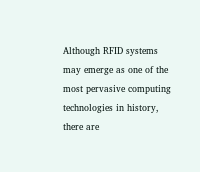Although RFID systems may emerge as one of the most pervasive computing technologies in history, there are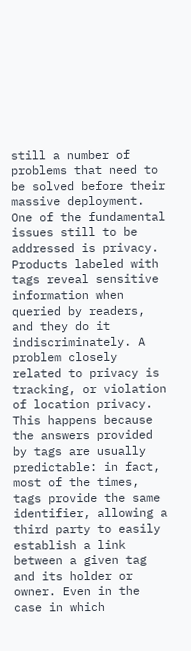still a number of problems that need to be solved before their massive deployment. One of the fundamental issues still to be addressed is privacy. Products labeled with tags reveal sensitive information when queried by readers, and they do it indiscriminately. A problem closely related to privacy is tracking, or violation of location privacy. This happens because the answers provided by tags are usually predictable: in fact, most of the times, tags provide the same identifier, allowing a third party to easily establish a link between a given tag and its holder or owner. Even in the case in which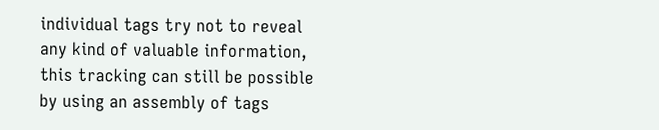individual tags try not to reveal any kind of valuable information, this tracking can still be possible by using an assembly of tags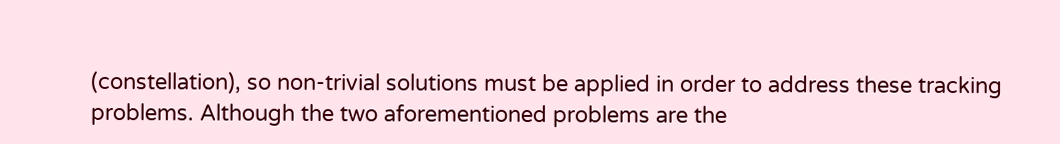(constellation), so non-trivial solutions must be applied in order to address these tracking problems. Although the two aforementioned problems are the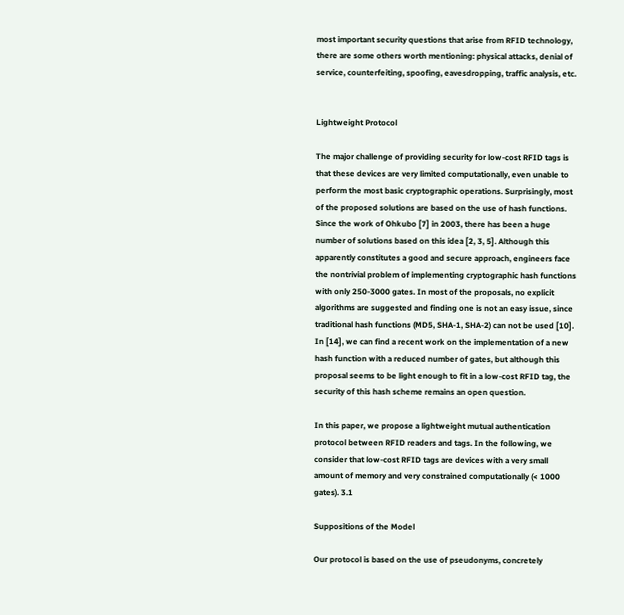most important security questions that arise from RFID technology, there are some others worth mentioning: physical attacks, denial of service, counterfeiting, spoofing, eavesdropping, traffic analysis, etc.


Lightweight Protocol

The major challenge of providing security for low-cost RFID tags is that these devices are very limited computationally, even unable to perform the most basic cryptographic operations. Surprisingly, most of the proposed solutions are based on the use of hash functions. Since the work of Ohkubo [7] in 2003, there has been a huge number of solutions based on this idea [2, 3, 5]. Although this apparently constitutes a good and secure approach, engineers face the nontrivial problem of implementing cryptographic hash functions with only 250-3000 gates. In most of the proposals, no explicit algorithms are suggested and finding one is not an easy issue, since traditional hash functions (MD5, SHA-1, SHA-2) can not be used [10]. In [14], we can find a recent work on the implementation of a new hash function with a reduced number of gates, but although this proposal seems to be light enough to fit in a low-cost RFID tag, the security of this hash scheme remains an open question.

In this paper, we propose a lightweight mutual authentication protocol between RFID readers and tags. In the following, we consider that low-cost RFID tags are devices with a very small amount of memory and very constrained computationally (< 1000 gates). 3.1

Suppositions of the Model

Our protocol is based on the use of pseudonyms, concretely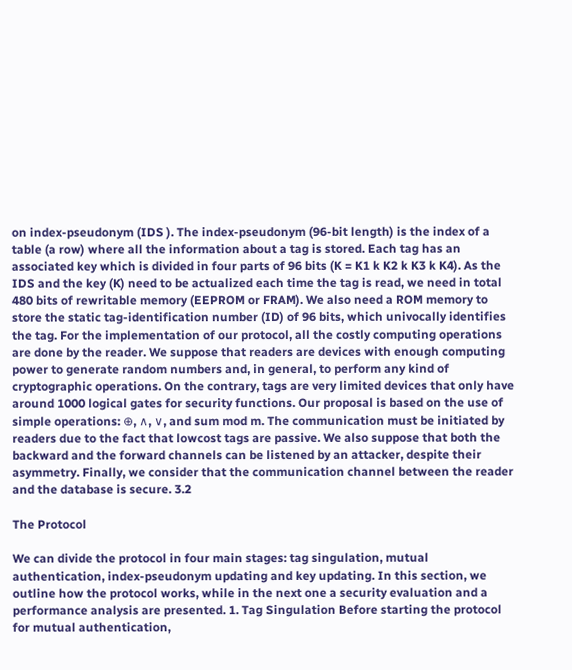on index-pseudonym (IDS ). The index-pseudonym (96-bit length) is the index of a table (a row) where all the information about a tag is stored. Each tag has an associated key which is divided in four parts of 96 bits (K = K1 k K2 k K3 k K4). As the IDS and the key (K) need to be actualized each time the tag is read, we need in total 480 bits of rewritable memory (EEPROM or FRAM). We also need a ROM memory to store the static tag-identification number (ID) of 96 bits, which univocally identifies the tag. For the implementation of our protocol, all the costly computing operations are done by the reader. We suppose that readers are devices with enough computing power to generate random numbers and, in general, to perform any kind of cryptographic operations. On the contrary, tags are very limited devices that only have around 1000 logical gates for security functions. Our proposal is based on the use of simple operations: ⊕, ∧, ∨, and sum mod m. The communication must be initiated by readers due to the fact that lowcost tags are passive. We also suppose that both the backward and the forward channels can be listened by an attacker, despite their asymmetry. Finally, we consider that the communication channel between the reader and the database is secure. 3.2

The Protocol

We can divide the protocol in four main stages: tag singulation, mutual authentication, index-pseudonym updating and key updating. In this section, we outline how the protocol works, while in the next one a security evaluation and a performance analysis are presented. 1. Tag Singulation Before starting the protocol for mutual authentication,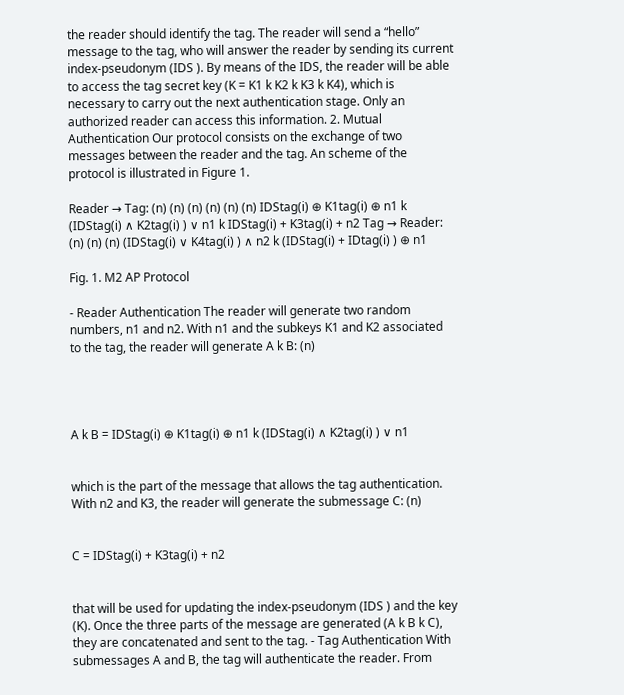the reader should identify the tag. The reader will send a “hello” message to the tag, who will answer the reader by sending its current index-pseudonym (IDS ). By means of the IDS, the reader will be able to access the tag secret key (K = K1 k K2 k K3 k K4), which is necessary to carry out the next authentication stage. Only an authorized reader can access this information. 2. Mutual Authentication Our protocol consists on the exchange of two messages between the reader and the tag. An scheme of the protocol is illustrated in Figure 1.

Reader → Tag: (n) (n) (n) (n) (n) (n) IDStag(i) ⊕ K1tag(i) ⊕ n1 k (IDStag(i) ∧ K2tag(i) ) ∨ n1 k IDStag(i) + K3tag(i) + n2 Tag → Reader: (n) (n) (n) (IDStag(i) ∨ K4tag(i) ) ∧ n2 k (IDStag(i) + IDtag(i) ) ⊕ n1

Fig. 1. M2 AP Protocol

- Reader Authentication The reader will generate two random numbers, n1 and n2. With n1 and the subkeys K1 and K2 associated to the tag, the reader will generate A k B: (n)




A k B = IDStag(i) ⊕ K1tag(i) ⊕ n1 k (IDStag(i) ∧ K2tag(i) ) ∨ n1


which is the part of the message that allows the tag authentication. With n2 and K3, the reader will generate the submessage C: (n)


C = IDStag(i) + K3tag(i) + n2


that will be used for updating the index-pseudonym (IDS ) and the key (K). Once the three parts of the message are generated (A k B k C), they are concatenated and sent to the tag. - Tag Authentication With submessages A and B, the tag will authenticate the reader. From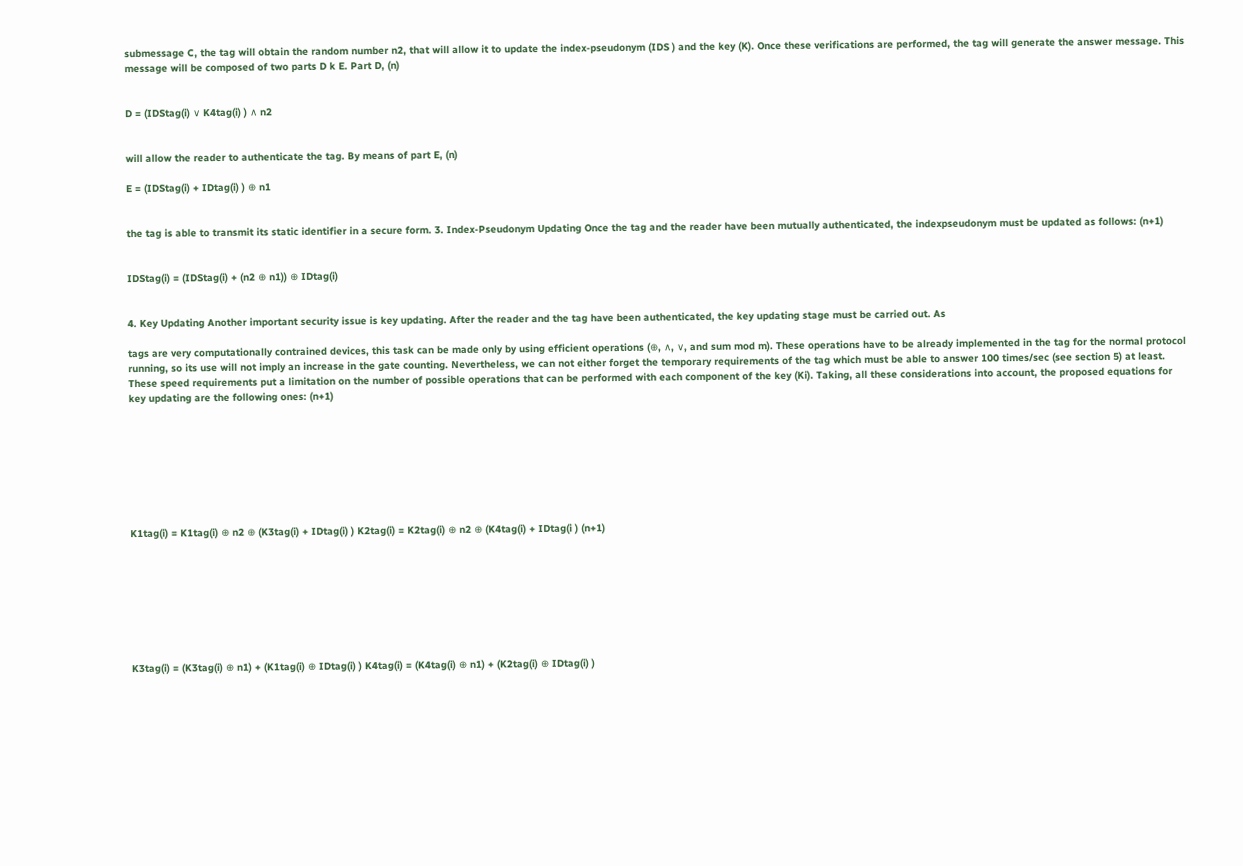submessage C, the tag will obtain the random number n2, that will allow it to update the index-pseudonym (IDS ) and the key (K). Once these verifications are performed, the tag will generate the answer message. This message will be composed of two parts D k E. Part D, (n)


D = (IDStag(i) ∨ K4tag(i) ) ∧ n2


will allow the reader to authenticate the tag. By means of part E, (n)

E = (IDStag(i) + IDtag(i) ) ⊕ n1


the tag is able to transmit its static identifier in a secure form. 3. Index-Pseudonym Updating Once the tag and the reader have been mutually authenticated, the indexpseudonym must be updated as follows: (n+1)


IDStag(i) = (IDStag(i) + (n2 ⊕ n1)) ⊕ IDtag(i)


4. Key Updating Another important security issue is key updating. After the reader and the tag have been authenticated, the key updating stage must be carried out. As

tags are very computationally contrained devices, this task can be made only by using efficient operations (⊕, ∧, ∨, and sum mod m). These operations have to be already implemented in the tag for the normal protocol running, so its use will not imply an increase in the gate counting. Nevertheless, we can not either forget the temporary requirements of the tag which must be able to answer 100 times/sec (see section 5) at least. These speed requirements put a limitation on the number of possible operations that can be performed with each component of the key (Ki). Taking, all these considerations into account, the proposed equations for key updating are the following ones: (n+1)








K1tag(i) = K1tag(i) ⊕ n2 ⊕ (K3tag(i) + IDtag(i) ) K2tag(i) = K2tag(i) ⊕ n2 ⊕ (K4tag(i) + IDtag(i ) (n+1)








K3tag(i) = (K3tag(i) ⊕ n1) + (K1tag(i) ⊕ IDtag(i) ) K4tag(i) = (K4tag(i) ⊕ n1) + (K2tag(i) ⊕ IDtag(i) )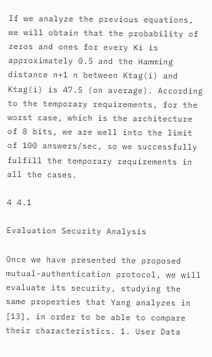If we analyze the previous equations, we will obtain that the probability of zeros and ones for every Ki is approximately 0.5 and the Hamming distance n+1 n between Ktag(i) and Ktag(i) is 47.5 (on average). According to the temporary requirements, for the worst case, which is the architecture of 8 bits, we are well into the limit of 100 answers/sec, so we successfully fulfill the temporary requirements in all the cases.

4 4.1

Evaluation Security Analysis

Once we have presented the proposed mutual-authentication protocol, we will evaluate its security, studying the same properties that Yang analyzes in [13], in order to be able to compare their characteristics. 1. User Data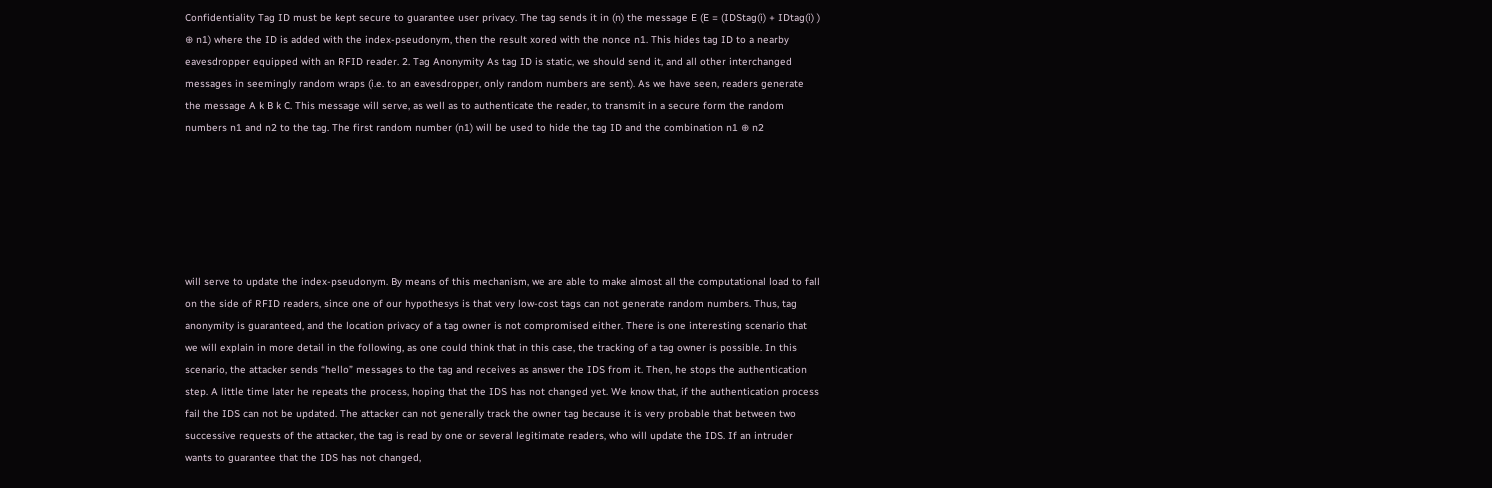Confidentiality Tag ID must be kept secure to guarantee user privacy. The tag sends it in (n) the message E (E = (IDStag(i) + IDtag(i) ) ⊕ n1) where the ID is added with the index-pseudonym, then the result xored with the nonce n1. This hides tag ID to a nearby eavesdropper equipped with an RFID reader. 2. Tag Anonymity As tag ID is static, we should send it, and all other interchanged messages in seemingly random wraps (i.e. to an eavesdropper, only random numbers are sent). As we have seen, readers generate the message A k B k C. This message will serve, as well as to authenticate the reader, to transmit in a secure form the random numbers n1 and n2 to the tag. The first random number (n1) will be used to hide the tag ID and the combination n1 ⊕ n2






will serve to update the index-pseudonym. By means of this mechanism, we are able to make almost all the computational load to fall on the side of RFID readers, since one of our hypothesys is that very low-cost tags can not generate random numbers. Thus, tag anonymity is guaranteed, and the location privacy of a tag owner is not compromised either. There is one interesting scenario that we will explain in more detail in the following, as one could think that in this case, the tracking of a tag owner is possible. In this scenario, the attacker sends “hello” messages to the tag and receives as answer the IDS from it. Then, he stops the authentication step. A little time later he repeats the process, hoping that the IDS has not changed yet. We know that, if the authentication process fail the IDS can not be updated. The attacker can not generally track the owner tag because it is very probable that between two successive requests of the attacker, the tag is read by one or several legitimate readers, who will update the IDS. If an intruder wants to guarantee that the IDS has not changed,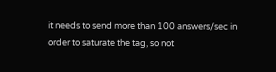it needs to send more than 100 answers/sec in order to saturate the tag, so not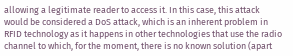allowing a legitimate reader to access it. In this case, this attack would be considered a DoS attack, which is an inherent problem in RFID technology as it happens in other technologies that use the radio channel to which, for the moment, there is no known solution (apart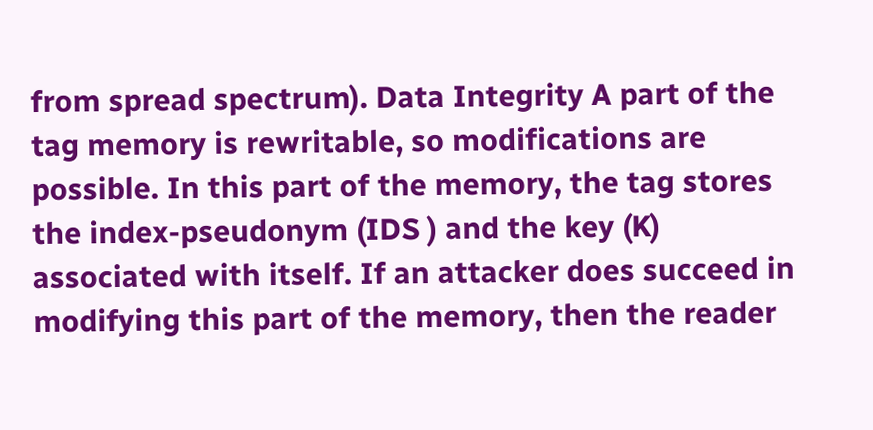from spread spectrum). Data Integrity A part of the tag memory is rewritable, so modifications are possible. In this part of the memory, the tag stores the index-pseudonym (IDS ) and the key (K) associated with itself. If an attacker does succeed in modifying this part of the memory, then the reader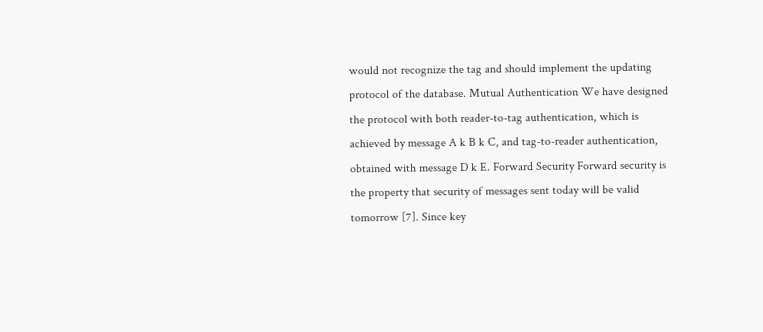would not recognize the tag and should implement the updating protocol of the database. Mutual Authentication We have designed the protocol with both reader-to-tag authentication, which is achieved by message A k B k C, and tag-to-reader authentication, obtained with message D k E. Forward Security Forward security is the property that security of messages sent today will be valid tomorrow [7]. Since key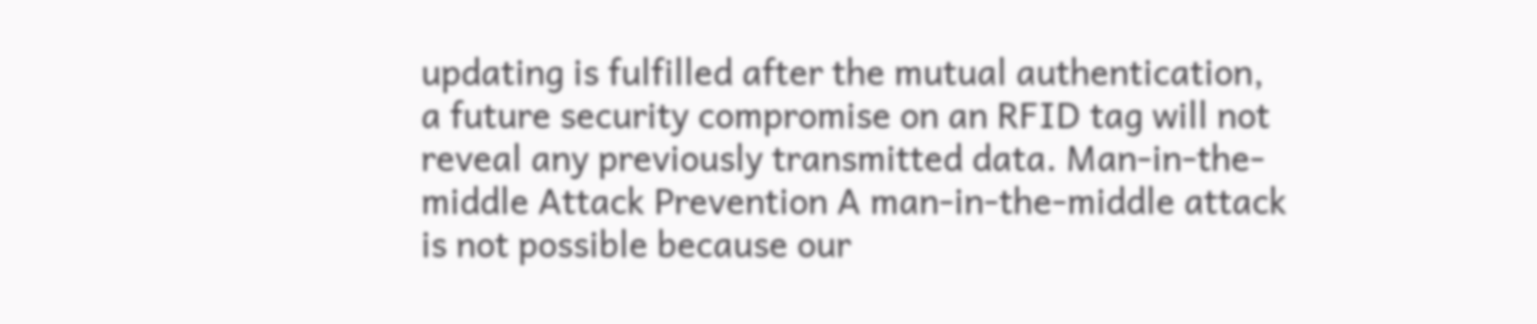updating is fulfilled after the mutual authentication, a future security compromise on an RFID tag will not reveal any previously transmitted data. Man-in-the-middle Attack Prevention A man-in-the-middle attack is not possible because our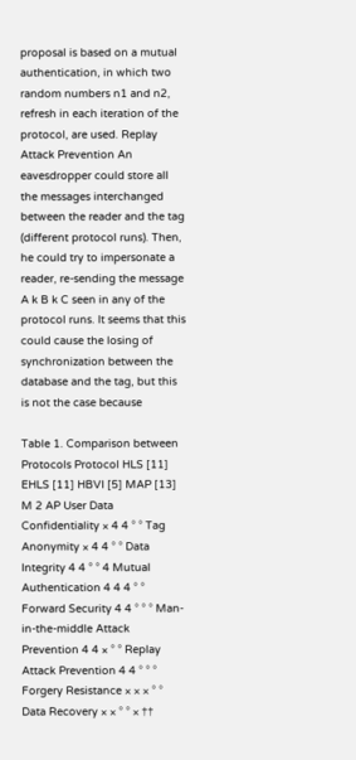proposal is based on a mutual authentication, in which two random numbers n1 and n2, refresh in each iteration of the protocol, are used. Replay Attack Prevention An eavesdropper could store all the messages interchanged between the reader and the tag (different protocol runs). Then, he could try to impersonate a reader, re-sending the message A k B k C seen in any of the protocol runs. It seems that this could cause the losing of synchronization between the database and the tag, but this is not the case because

Table 1. Comparison between Protocols Protocol HLS [11] EHLS [11] HBVI [5] MAP [13] M 2 AP User Data Confidentiality × 4 4 ° ° Tag Anonymity × 4 4 ° ° Data Integrity 4 4 ° ° 4 Mutual Authentication 4 4 4 ° ° Forward Security 4 4 ° ° ° Man-in-the-middle Attack Prevention 4 4 × ° ° Replay Attack Prevention 4 4 ° ° ° Forgery Resistance × × × ° ° Data Recovery × × ° ° × ††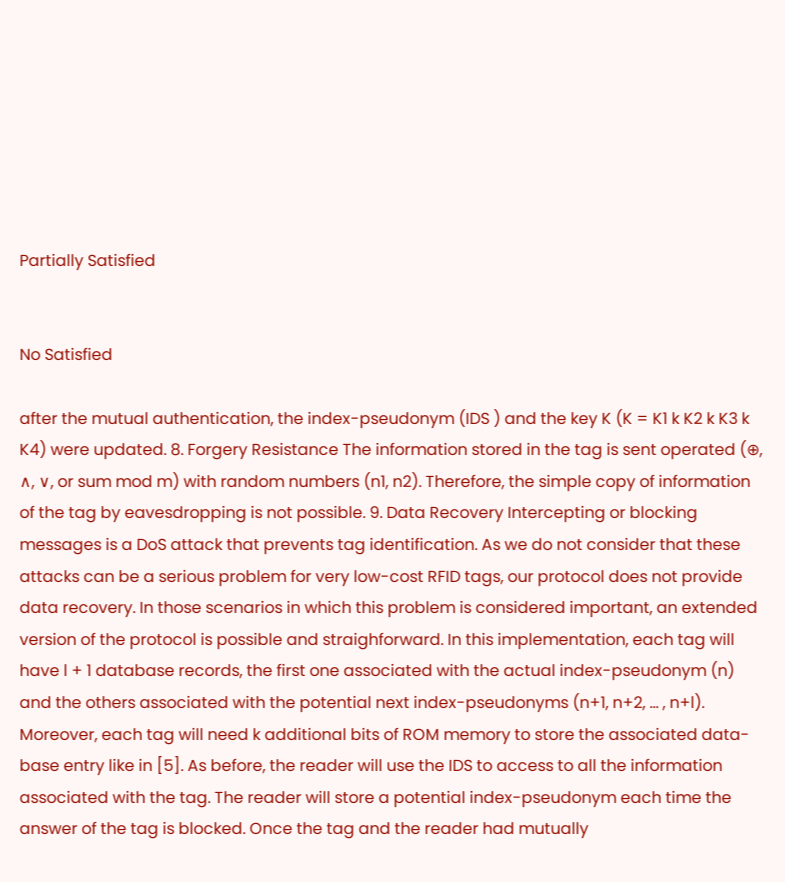Partially Satisfied


No Satisfied

after the mutual authentication, the index-pseudonym (IDS ) and the key K (K = K1 k K2 k K3 k K4) were updated. 8. Forgery Resistance The information stored in the tag is sent operated (⊕, ∧, ∨, or sum mod m) with random numbers (n1, n2). Therefore, the simple copy of information of the tag by eavesdropping is not possible. 9. Data Recovery Intercepting or blocking messages is a DoS attack that prevents tag identification. As we do not consider that these attacks can be a serious problem for very low-cost RFID tags, our protocol does not provide data recovery. In those scenarios in which this problem is considered important, an extended version of the protocol is possible and straighforward. In this implementation, each tag will have l + 1 database records, the first one associated with the actual index-pseudonym (n) and the others associated with the potential next index-pseudonyms (n+1, n+2, ... , n+l). Moreover, each tag will need k additional bits of ROM memory to store the associated data-base entry like in [5]. As before, the reader will use the IDS to access to all the information associated with the tag. The reader will store a potential index-pseudonym each time the answer of the tag is blocked. Once the tag and the reader had mutually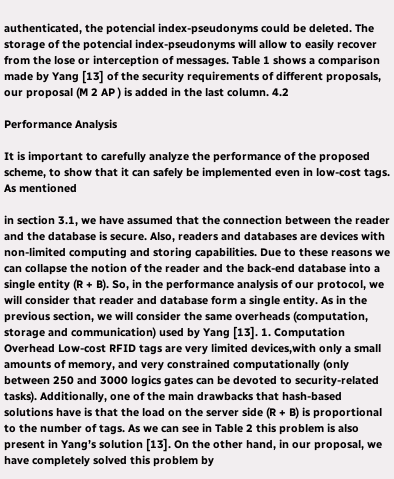authenticated, the potencial index-pseudonyms could be deleted. The storage of the potencial index-pseudonyms will allow to easily recover from the lose or interception of messages. Table 1 shows a comparison made by Yang [13] of the security requirements of different proposals, our proposal (M 2 AP ) is added in the last column. 4.2

Performance Analysis

It is important to carefully analyze the performance of the proposed scheme, to show that it can safely be implemented even in low-cost tags. As mentioned

in section 3.1, we have assumed that the connection between the reader and the database is secure. Also, readers and databases are devices with non-limited computing and storing capabilities. Due to these reasons we can collapse the notion of the reader and the back-end database into a single entity (R + B). So, in the performance analysis of our protocol, we will consider that reader and database form a single entity. As in the previous section, we will consider the same overheads (computation, storage and communication) used by Yang [13]. 1. Computation Overhead Low-cost RFID tags are very limited devices,with only a small amounts of memory, and very constrained computationally (only between 250 and 3000 logics gates can be devoted to security-related tasks). Additionally, one of the main drawbacks that hash-based solutions have is that the load on the server side (R + B) is proportional to the number of tags. As we can see in Table 2 this problem is also present in Yang’s solution [13]. On the other hand, in our proposal, we have completely solved this problem by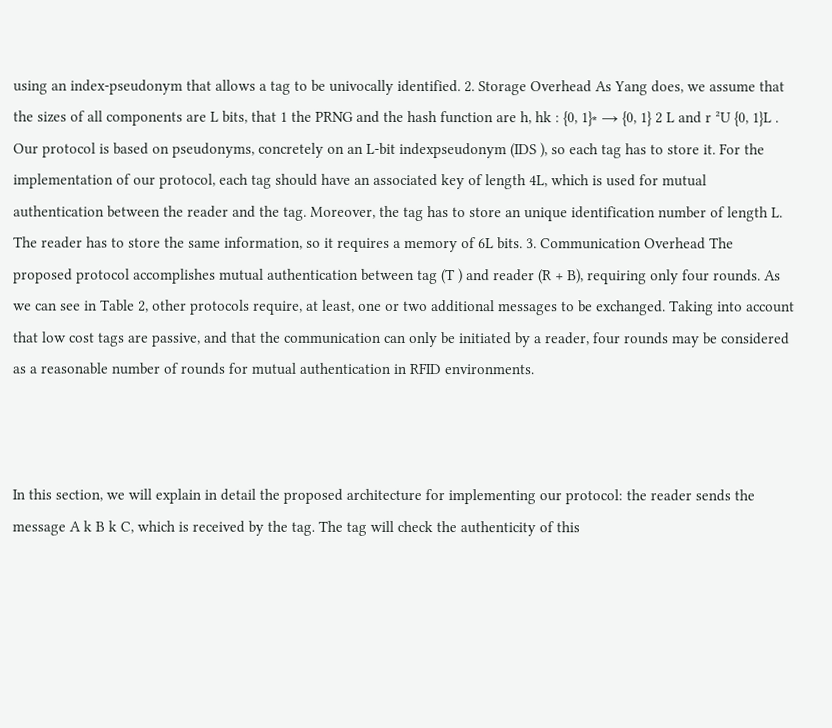using an index-pseudonym that allows a tag to be univocally identified. 2. Storage Overhead As Yang does, we assume that the sizes of all components are L bits, that 1 the PRNG and the hash function are h, hk : {0, 1}∗ → {0, 1} 2 L and r ²U {0, 1}L . Our protocol is based on pseudonyms, concretely on an L-bit indexpseudonym (IDS ), so each tag has to store it. For the implementation of our protocol, each tag should have an associated key of length 4L, which is used for mutual authentication between the reader and the tag. Moreover, the tag has to store an unique identification number of length L. The reader has to store the same information, so it requires a memory of 6L bits. 3. Communication Overhead The proposed protocol accomplishes mutual authentication between tag (T ) and reader (R + B), requiring only four rounds. As we can see in Table 2, other protocols require, at least, one or two additional messages to be exchanged. Taking into account that low cost tags are passive, and that the communication can only be initiated by a reader, four rounds may be considered as a reasonable number of rounds for mutual authentication in RFID environments.



In this section, we will explain in detail the proposed architecture for implementing our protocol: the reader sends the message A k B k C, which is received by the tag. The tag will check the authenticity of this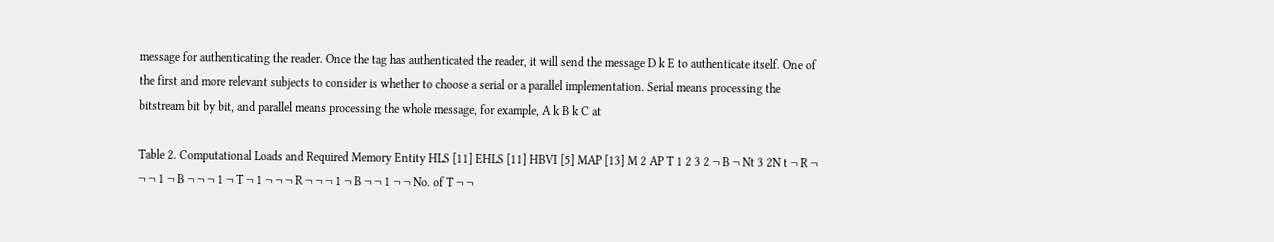message for authenticating the reader. Once the tag has authenticated the reader, it will send the message D k E to authenticate itself. One of the first and more relevant subjects to consider is whether to choose a serial or a parallel implementation. Serial means processing the bitstream bit by bit, and parallel means processing the whole message, for example, A k B k C at

Table 2. Computational Loads and Required Memory Entity HLS [11] EHLS [11] HBVI [5] MAP [13] M 2 AP T 1 2 3 2 ¬ B ¬ Nt 3 2N t ¬ R ¬ ¬ ¬ 1 ¬ B ¬ ¬ ¬ 1 ¬ T ¬ 1 ¬ ¬ ¬ R ¬ ¬ ¬ 1 ¬ B ¬ ¬ 1 ¬ ¬ No. of T ¬ ¬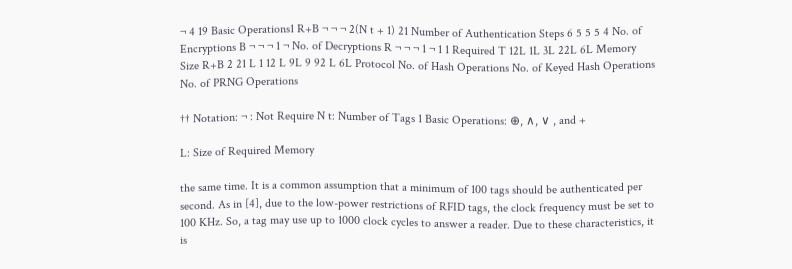¬ 4 19 Basic Operations1 R+B ¬ ¬ ¬ 2(N t + 1) 21 Number of Authentication Steps 6 5 5 5 4 No. of Encryptions B ¬ ¬ ¬ 1 ¬ No. of Decryptions R ¬ ¬ ¬ 1 ¬ 1 1 Required T 12L 1L 3L 22L 6L Memory Size R+B 2 21 L 1 12 L 9L 9 92 L 6L Protocol No. of Hash Operations No. of Keyed Hash Operations No. of PRNG Operations

†† Notation: ¬ : Not Require N t: Number of Tags 1 Basic Operations: ⊕, ∧, ∨ , and +

L: Size of Required Memory

the same time. It is a common assumption that a minimum of 100 tags should be authenticated per second. As in [4], due to the low-power restrictions of RFID tags, the clock frequency must be set to 100 KHz. So, a tag may use up to 1000 clock cycles to answer a reader. Due to these characteristics, it is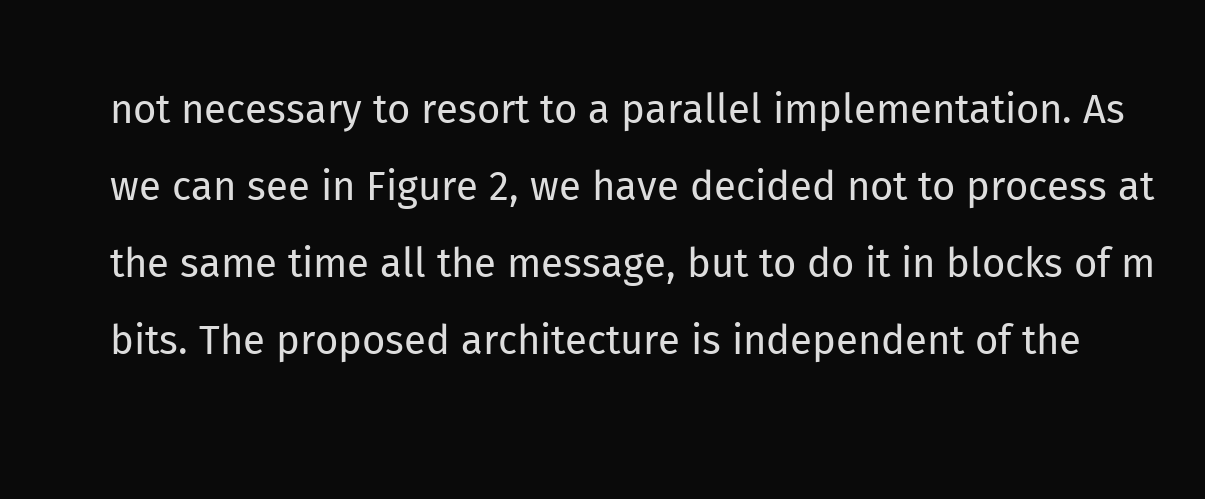not necessary to resort to a parallel implementation. As we can see in Figure 2, we have decided not to process at the same time all the message, but to do it in blocks of m bits. The proposed architecture is independent of the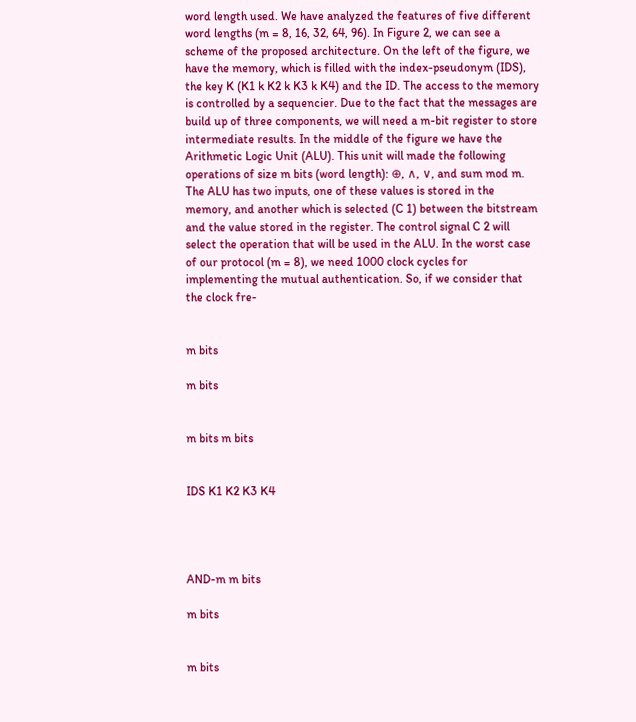word length used. We have analyzed the features of five different word lengths (m = 8, 16, 32, 64, 96). In Figure 2, we can see a scheme of the proposed architecture. On the left of the figure, we have the memory, which is filled with the index-pseudonym (IDS), the key K (K1 k K2 k K3 k K4) and the ID. The access to the memory is controlled by a sequencier. Due to the fact that the messages are build up of three components, we will need a m-bit register to store intermediate results. In the middle of the figure we have the Arithmetic Logic Unit (ALU). This unit will made the following operations of size m bits (word length): ⊕, ∧, ∨, and sum mod m. The ALU has two inputs, one of these values is stored in the memory, and another which is selected (C 1) between the bitstream and the value stored in the register. The control signal C 2 will select the operation that will be used in the ALU. In the worst case of our protocol (m = 8), we need 1000 clock cycles for implementing the mutual authentication. So, if we consider that the clock fre-


m bits

m bits


m bits m bits


IDS K1 K2 K3 K4




AND-m m bits

m bits


m bits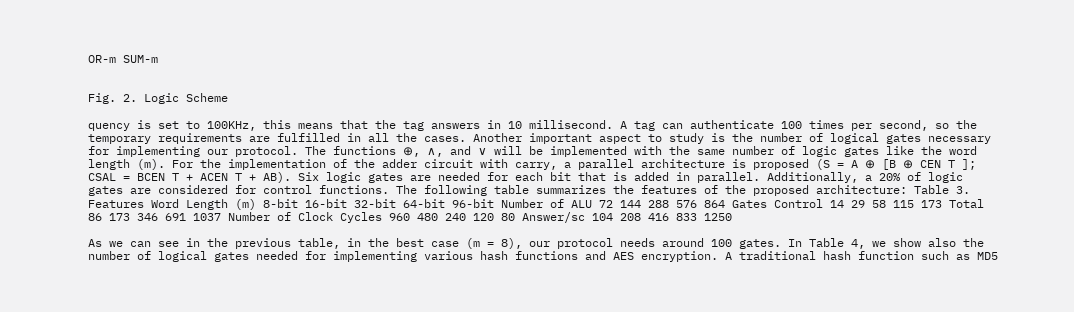OR-m SUM-m


Fig. 2. Logic Scheme

quency is set to 100KHz, this means that the tag answers in 10 millisecond. A tag can authenticate 100 times per second, so the temporary requirements are fulfilled in all the cases. Another important aspect to study is the number of logical gates necessary for implementing our protocol. The functions ⊕, ∧, and ∨ will be implemented with the same number of logic gates like the word length (m). For the implementation of the adder circuit with carry, a parallel architecture is proposed (S = A ⊕ [B ⊕ CEN T ]; CSAL = BCEN T + ACEN T + AB). Six logic gates are needed for each bit that is added in parallel. Additionally, a 20% of logic gates are considered for control functions. The following table summarizes the features of the proposed architecture: Table 3. Features Word Length (m) 8-bit 16-bit 32-bit 64-bit 96-bit Number of ALU 72 144 288 576 864 Gates Control 14 29 58 115 173 Total 86 173 346 691 1037 Number of Clock Cycles 960 480 240 120 80 Answer/sc 104 208 416 833 1250

As we can see in the previous table, in the best case (m = 8), our protocol needs around 100 gates. In Table 4, we show also the number of logical gates needed for implementing various hash functions and AES encryption. A traditional hash function such as MD5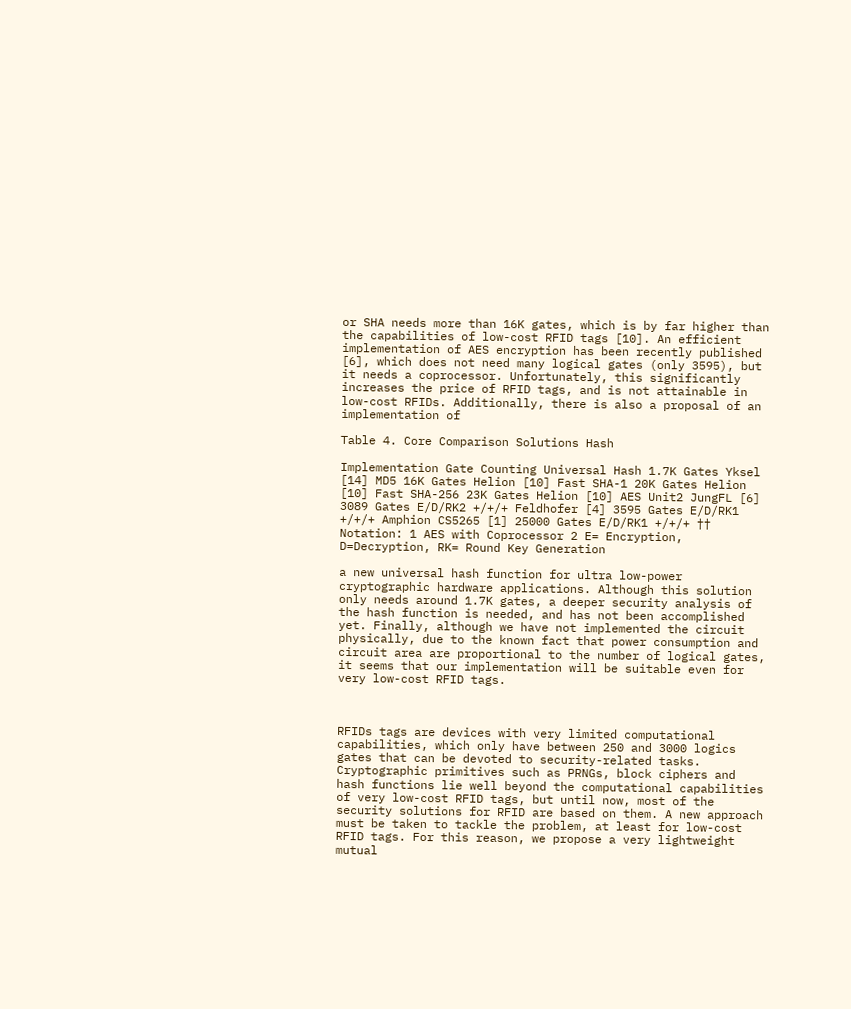or SHA needs more than 16K gates, which is by far higher than the capabilities of low-cost RFID tags [10]. An efficient implementation of AES encryption has been recently published [6], which does not need many logical gates (only 3595), but it needs a coprocessor. Unfortunately, this significantly increases the price of RFID tags, and is not attainable in low-cost RFIDs. Additionally, there is also a proposal of an implementation of

Table 4. Core Comparison Solutions Hash

Implementation Gate Counting Universal Hash 1.7K Gates Yksel [14] MD5 16K Gates Helion [10] Fast SHA-1 20K Gates Helion [10] Fast SHA-256 23K Gates Helion [10] AES Unit2 JungFL [6] 3089 Gates E/D/RK2 +/+/+ Feldhofer [4] 3595 Gates E/D/RK1 +/+/+ Amphion CS5265 [1] 25000 Gates E/D/RK1 +/+/+ †† Notation: 1 AES with Coprocessor 2 E= Encryption, D=Decryption, RK= Round Key Generation

a new universal hash function for ultra low-power cryptographic hardware applications. Although this solution only needs around 1.7K gates, a deeper security analysis of the hash function is needed, and has not been accomplished yet. Finally, although we have not implemented the circuit physically, due to the known fact that power consumption and circuit area are proportional to the number of logical gates, it seems that our implementation will be suitable even for very low-cost RFID tags.



RFIDs tags are devices with very limited computational capabilities, which only have between 250 and 3000 logics gates that can be devoted to security-related tasks. Cryptographic primitives such as PRNGs, block ciphers and hash functions lie well beyond the computational capabilities of very low-cost RFID tags, but until now, most of the security solutions for RFID are based on them. A new approach must be taken to tackle the problem, at least for low-cost RFID tags. For this reason, we propose a very lightweight mutual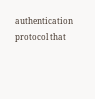authentication protocol that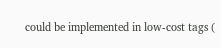could be implemented in low-cost tags (